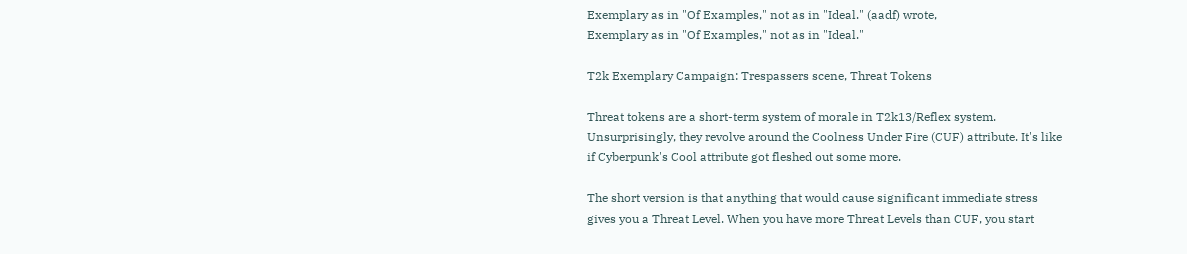Exemplary as in "Of Examples," not as in "Ideal." (aadf) wrote,
Exemplary as in "Of Examples," not as in "Ideal."

T2k Exemplary Campaign: Trespassers scene, Threat Tokens

Threat tokens are a short-term system of morale in T2k13/Reflex system. Unsurprisingly, they revolve around the Coolness Under Fire (CUF) attribute. It's like if Cyberpunk's Cool attribute got fleshed out some more.

The short version is that anything that would cause significant immediate stress gives you a Threat Level. When you have more Threat Levels than CUF, you start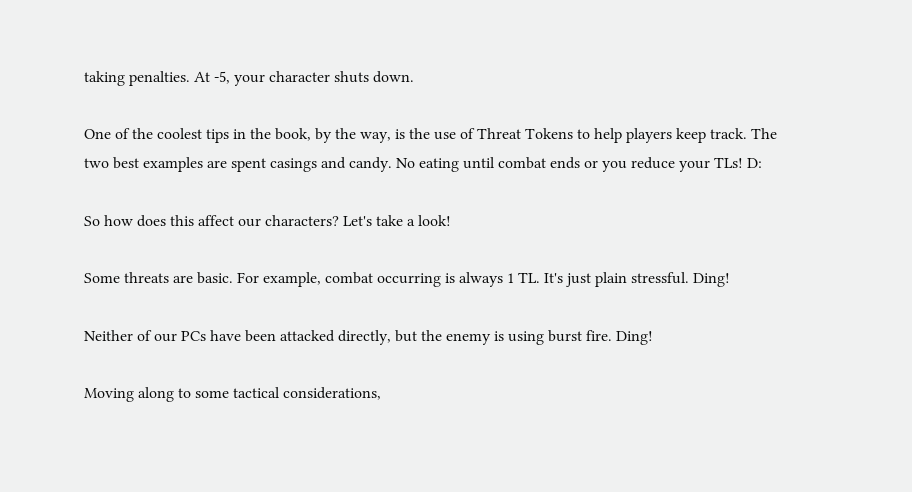taking penalties. At -5, your character shuts down.

One of the coolest tips in the book, by the way, is the use of Threat Tokens to help players keep track. The two best examples are spent casings and candy. No eating until combat ends or you reduce your TLs! D:

So how does this affect our characters? Let's take a look!

Some threats are basic. For example, combat occurring is always 1 TL. It's just plain stressful. Ding!

Neither of our PCs have been attacked directly, but the enemy is using burst fire. Ding!

Moving along to some tactical considerations,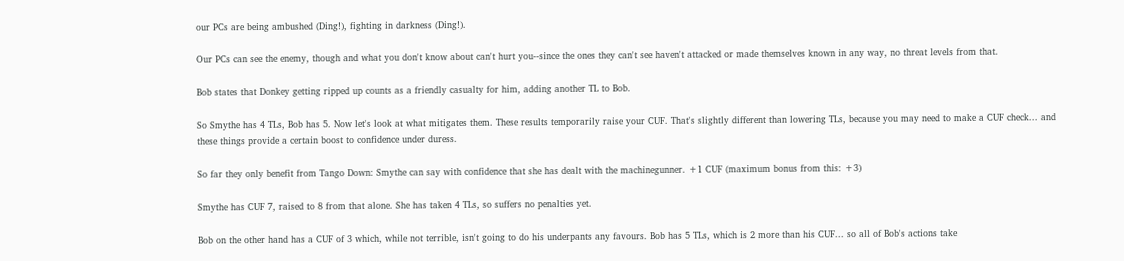our PCs are being ambushed (Ding!), fighting in darkness (Ding!).

Our PCs can see the enemy, though and what you don't know about can't hurt you--since the ones they can't see haven't attacked or made themselves known in any way, no threat levels from that.

Bob states that Donkey getting ripped up counts as a friendly casualty for him, adding another TL to Bob.

So Smythe has 4 TLs, Bob has 5. Now let's look at what mitigates them. These results temporarily raise your CUF. That's slightly different than lowering TLs, because you may need to make a CUF check... and these things provide a certain boost to confidence under duress.

So far they only benefit from Tango Down: Smythe can say with confidence that she has dealt with the machinegunner. +1 CUF (maximum bonus from this: +3)

Smythe has CUF 7, raised to 8 from that alone. She has taken 4 TLs, so suffers no penalties yet.

Bob on the other hand has a CUF of 3 which, while not terrible, isn't going to do his underpants any favours. Bob has 5 TLs, which is 2 more than his CUF... so all of Bob's actions take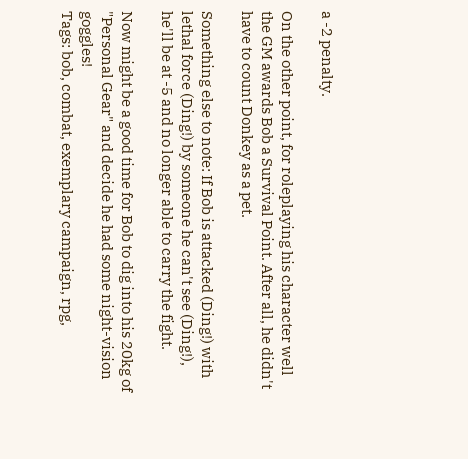a -2 penalty.

On the other point, for roleplaying his character well the GM awards Bob a Survival Point. After all, he didn't have to count Donkey as a pet.

Something else to note: If Bob is attacked (Ding!) with lethal force (Ding!) by someone he can't see (Ding!), he'll be at -5 and no longer able to carry the fight.

Now might be a good time for Bob to dig into his 20kg of "Personal Gear" and decide he had some night-vision goggles!
Tags: bob, combat, exemplary campaign, rpg,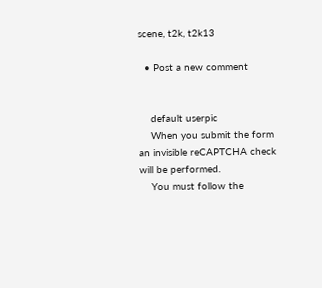scene, t2k, t2k13

  • Post a new comment


    default userpic
    When you submit the form an invisible reCAPTCHA check will be performed.
    You must follow the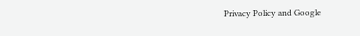Privacy Policy and Google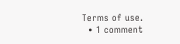Terms of use.
  • 1 comment